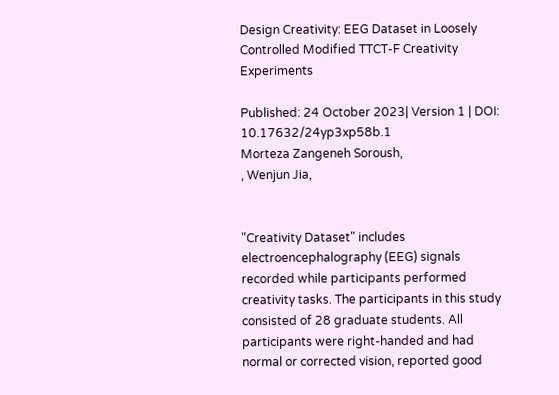Design Creativity: EEG Dataset in Loosely Controlled Modified TTCT-F Creativity Experiments

Published: 24 October 2023| Version 1 | DOI: 10.17632/24yp3xp58b.1
Morteza Zangeneh Soroush,
, Wenjun Jia,


"Creativity Dataset" includes electroencephalography (EEG) signals recorded while participants performed creativity tasks. The participants in this study consisted of 28 graduate students. All participants were right-handed and had normal or corrected vision, reported good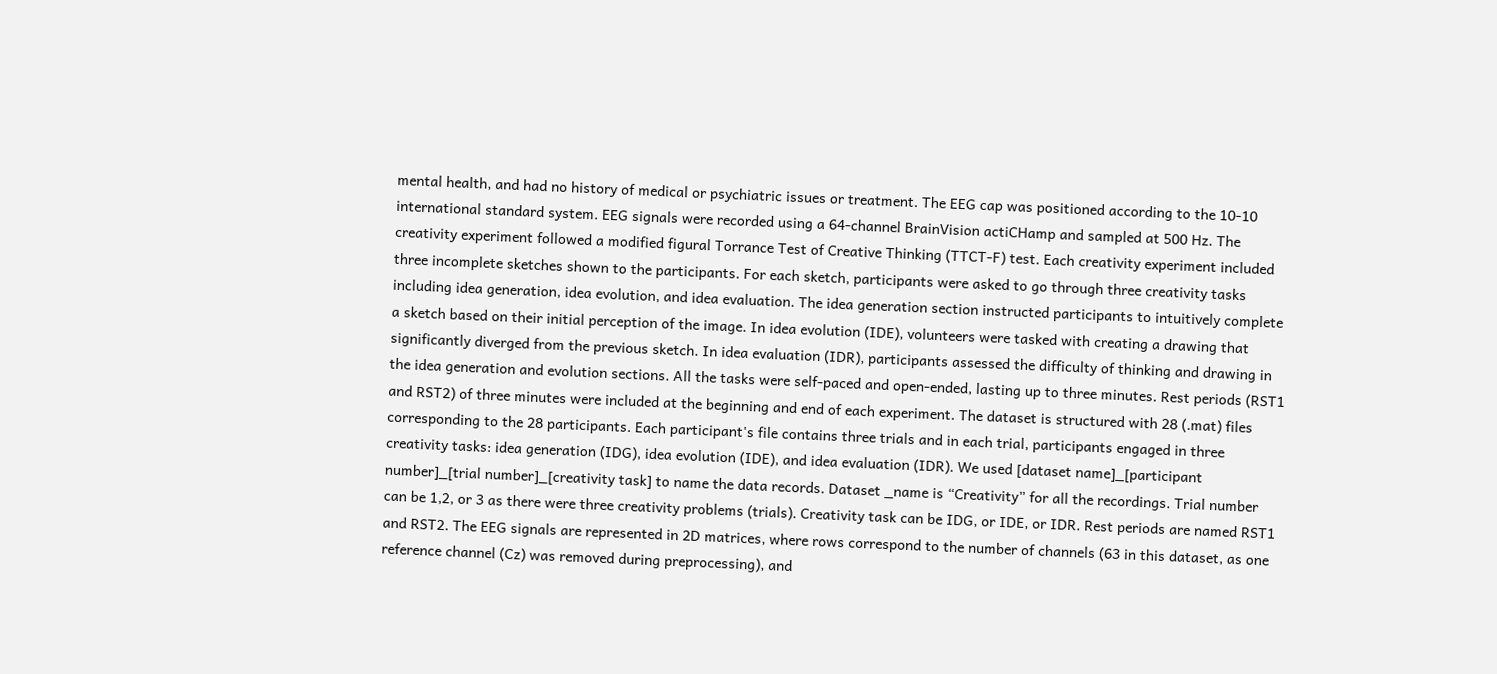mental health, and had no history of medical or psychiatric issues or treatment. The EEG cap was positioned according to the 10-10 international standard system. EEG signals were recorded using a 64-channel BrainVision actiCHamp and sampled at 500 Hz. The creativity experiment followed a modified figural Torrance Test of Creative Thinking (TTCT-F) test. Each creativity experiment included three incomplete sketches shown to the participants. For each sketch, participants were asked to go through three creativity tasks including idea generation, idea evolution, and idea evaluation. The idea generation section instructed participants to intuitively complete a sketch based on their initial perception of the image. In idea evolution (IDE), volunteers were tasked with creating a drawing that significantly diverged from the previous sketch. In idea evaluation (IDR), participants assessed the difficulty of thinking and drawing in the idea generation and evolution sections. All the tasks were self-paced and open-ended, lasting up to three minutes. Rest periods (RST1 and RST2) of three minutes were included at the beginning and end of each experiment. The dataset is structured with 28 (.mat) files corresponding to the 28 participants. Each participant's file contains three trials and in each trial, participants engaged in three creativity tasks: idea generation (IDG), idea evolution (IDE), and idea evaluation (IDR). We used [dataset name]_[participant number]_[trial number]_[creativity task] to name the data records. Dataset _name is “Creativity” for all the recordings. Trial number can be 1,2, or 3 as there were three creativity problems (trials). Creativity task can be IDG, or IDE, or IDR. Rest periods are named RST1 and RST2. The EEG signals are represented in 2D matrices, where rows correspond to the number of channels (63 in this dataset, as one reference channel (Cz) was removed during preprocessing), and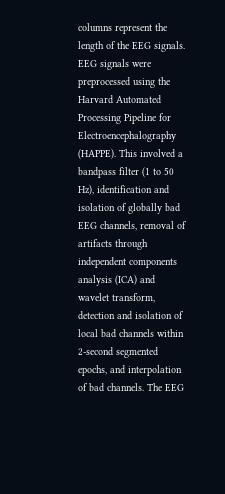columns represent the length of the EEG signals. EEG signals were preprocessed using the Harvard Automated Processing Pipeline for Electroencephalography (HAPPE). This involved a bandpass filter (1 to 50 Hz), identification and isolation of globally bad EEG channels, removal of artifacts through independent components analysis (ICA) and wavelet transform, detection and isolation of local bad channels within 2-second segmented epochs, and interpolation of bad channels. The EEG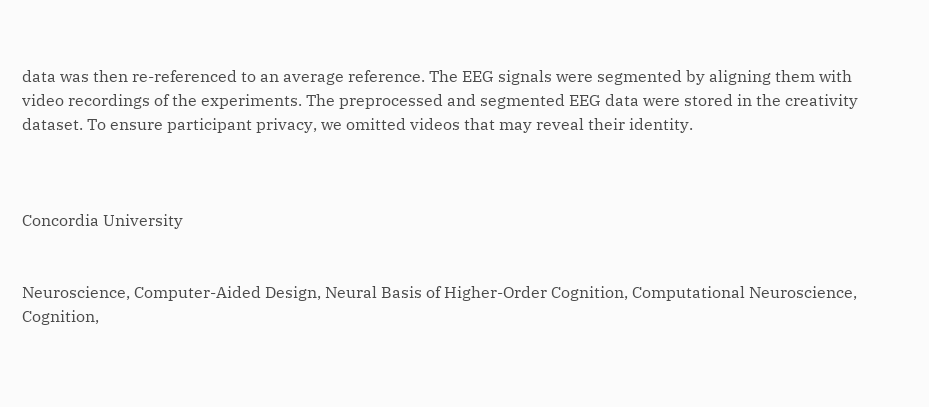data was then re-referenced to an average reference. The EEG signals were segmented by aligning them with video recordings of the experiments. The preprocessed and segmented EEG data were stored in the creativity dataset. To ensure participant privacy, we omitted videos that may reveal their identity.



Concordia University


Neuroscience, Computer-Aided Design, Neural Basis of Higher-Order Cognition, Computational Neuroscience, Cognition,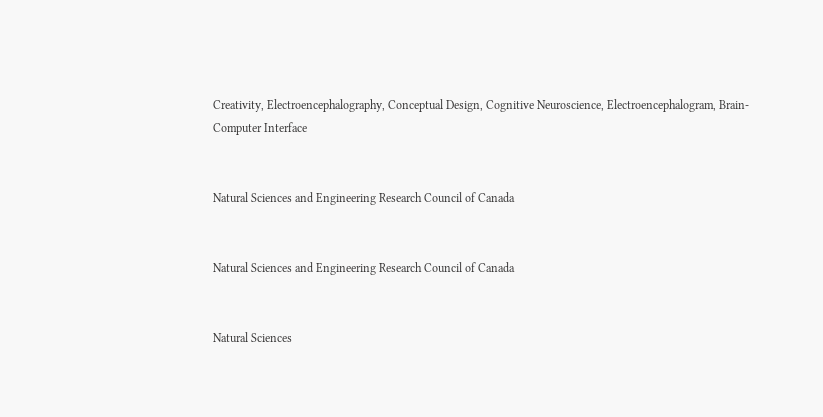Creativity, Electroencephalography, Conceptual Design, Cognitive Neuroscience, Electroencephalogram, Brain-Computer Interface


Natural Sciences and Engineering Research Council of Canada


Natural Sciences and Engineering Research Council of Canada


Natural Sciences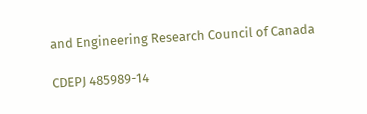and Engineering Research Council of Canada

CDEPJ 485989-14